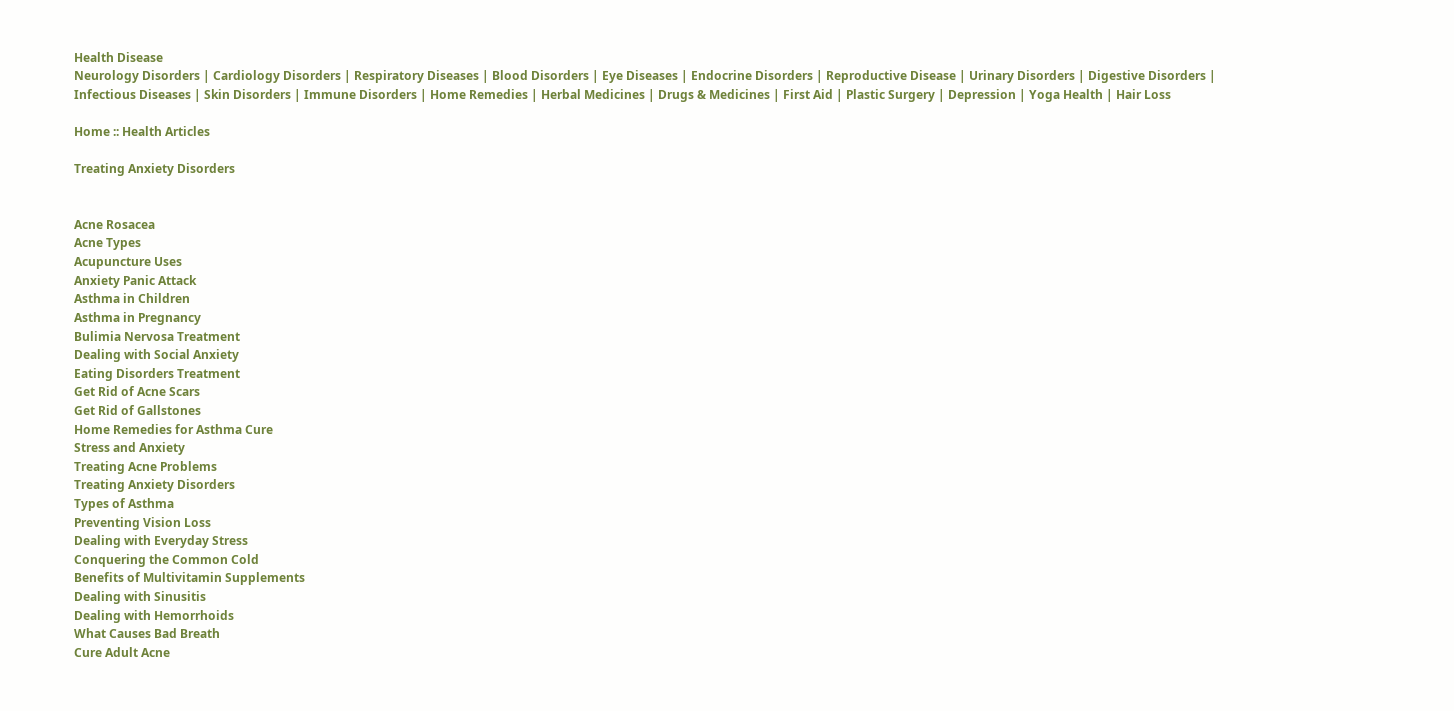Health Disease
Neurology Disorders | Cardiology Disorders | Respiratory Diseases | Blood Disorders | Eye Diseases | Endocrine Disorders | Reproductive Disease | Urinary Disorders | Digestive Disorders | Infectious Diseases | Skin Disorders | Immune Disorders | Home Remedies | Herbal Medicines | Drugs & Medicines | First Aid | Plastic Surgery | Depression | Yoga Health | Hair Loss

Home :: Health Articles

Treating Anxiety Disorders


Acne Rosacea
Acne Types
Acupuncture Uses
Anxiety Panic Attack
Asthma in Children
Asthma in Pregnancy
Bulimia Nervosa Treatment
Dealing with Social Anxiety
Eating Disorders Treatment
Get Rid of Acne Scars
Get Rid of Gallstones
Home Remedies for Asthma Cure
Stress and Anxiety
Treating Acne Problems
Treating Anxiety Disorders
Types of Asthma
Preventing Vision Loss
Dealing with Everyday Stress
Conquering the Common Cold
Benefits of Multivitamin Supplements
Dealing with Sinusitis
Dealing with Hemorrhoids
What Causes Bad Breath
Cure Adult Acne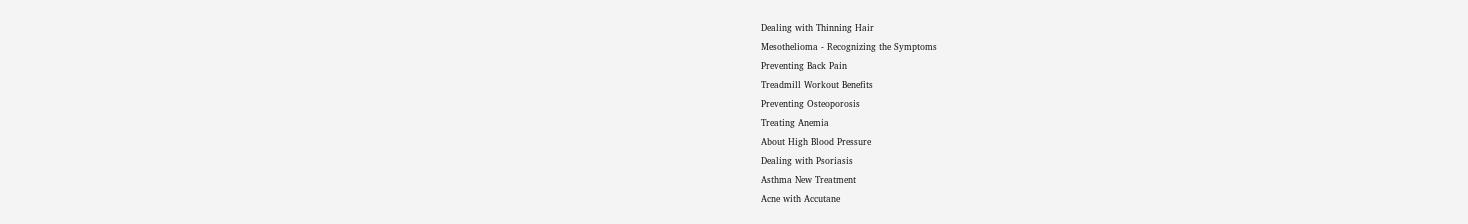Dealing with Thinning Hair
Mesothelioma - Recognizing the Symptoms
Preventing Back Pain
Treadmill Workout Benefits
Preventing Osteoporosis
Treating Anemia
About High Blood Pressure
Dealing with Psoriasis
Asthma New Treatment
Acne with Accutane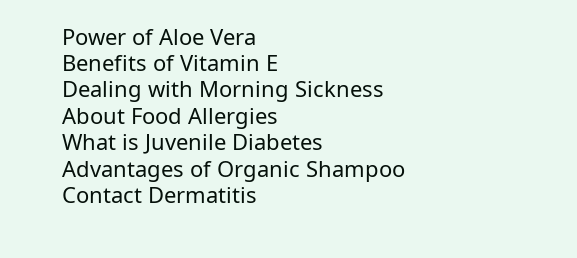Power of Aloe Vera
Benefits of Vitamin E
Dealing with Morning Sickness
About Food Allergies
What is Juvenile Diabetes
Advantages of Organic Shampoo
Contact Dermatitis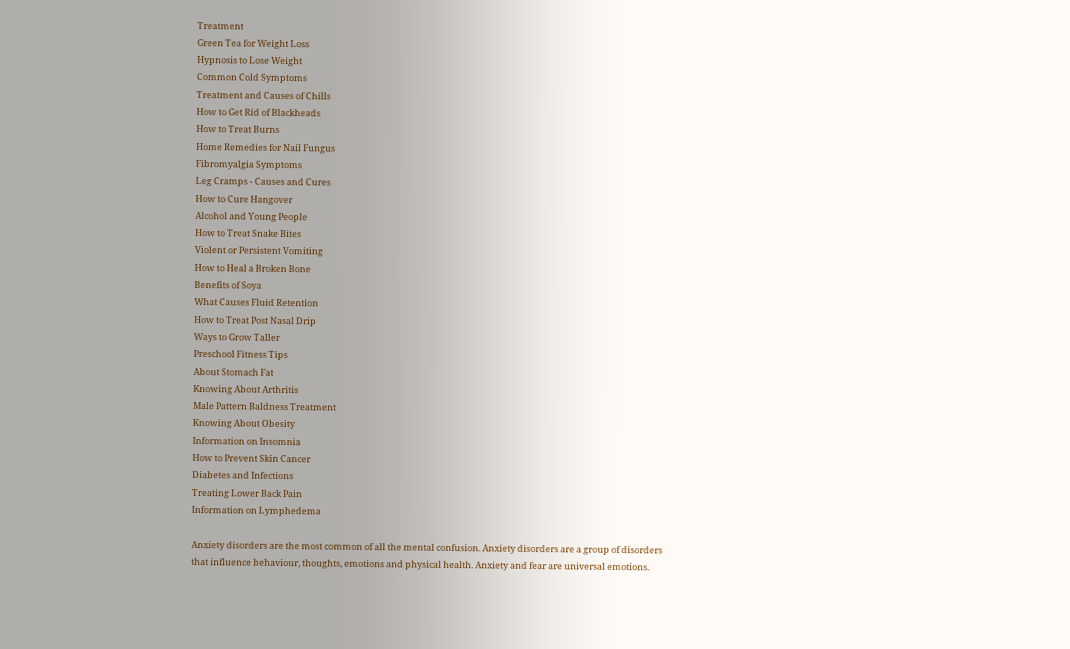Treatment
Green Tea for Weight Loss
Hypnosis to Lose Weight
Common Cold Symptoms
Treatment and Causes of Chills
How to Get Rid of Blackheads
How to Treat Burns
Home Remedies for Nail Fungus
Fibromyalgia Symptoms
Leg Cramps - Causes and Cures
How to Cure Hangover
Alcohol and Young People
How to Treat Snake Bites
Violent or Persistent Vomiting
How to Heal a Broken Bone
Benefits of Soya
What Causes Fluid Retention
How to Treat Post Nasal Drip
Ways to Grow Taller
Preschool Fitness Tips
About Stomach Fat
Knowing About Arthritis
Male Pattern Baldness Treatment
Knowing About Obesity
Information on Insomnia
How to Prevent Skin Cancer
Diabetes and Infections
Treating Lower Back Pain
Information on Lymphedema

Anxiety disorders are the most common of all the mental confusion. Anxiety disorders are a group of disorders that influence behaviour, thoughts, emotions and physical health. Anxiety and fear are universal emotions.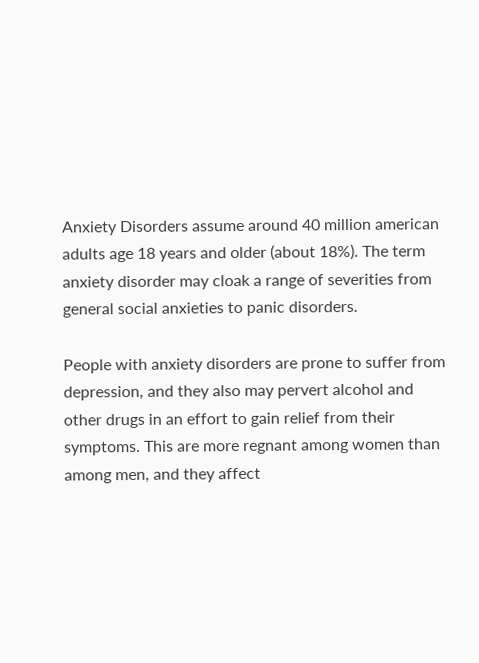Anxiety Disorders assume around 40 million american adults age 18 years and older (about 18%). The term anxiety disorder may cloak a range of severities from general social anxieties to panic disorders.

People with anxiety disorders are prone to suffer from depression, and they also may pervert alcohol and other drugs in an effort to gain relief from their symptoms. This are more regnant among women than among men, and they affect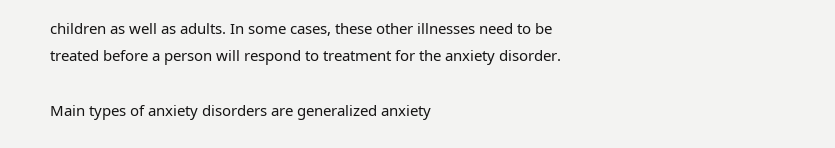children as well as adults. In some cases, these other illnesses need to be treated before a person will respond to treatment for the anxiety disorder.

Main types of anxiety disorders are generalized anxiety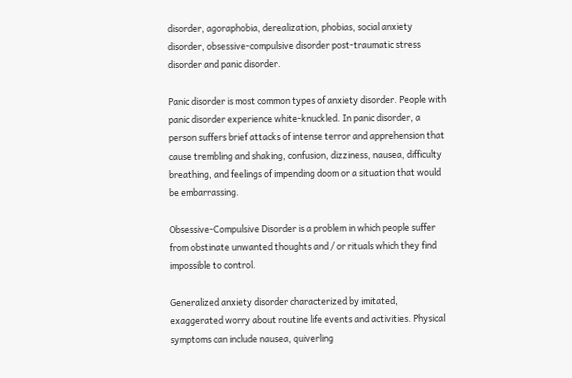disorder, agoraphobia, derealization, phobias, social anxiety disorder, obsessive-compulsive disorder post-traumatic stress disorder and panic disorder.

Panic disorder is most common types of anxiety disorder. People with panic disorder experience white-knuckled. In panic disorder, a person suffers brief attacks of intense terror and apprehension that cause trembling and shaking, confusion, dizziness, nausea, difficulty breathing, and feelings of impending doom or a situation that would be embarrassing.

Obsessive-Compulsive Disorder is a problem in which people suffer from obstinate unwanted thoughts and / or rituals which they find impossible to control.

Generalized anxiety disorder characterized by imitated, exaggerated worry about routine life events and activities. Physical symptoms can include nausea, quiverling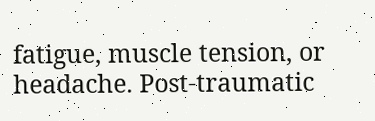fatigue, muscle tension, or headache. Post-traumatic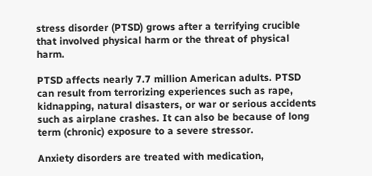stress disorder (PTSD) grows after a terrifying crucible that involved physical harm or the threat of physical harm.

PTSD affects nearly 7.7 million American adults. PTSD can result from terrorizing experiences such as rape, kidnapping, natural disasters, or war or serious accidents such as airplane crashes. It can also be because of long term (chronic) exposure to a severe stressor.

Anxiety disorders are treated with medication,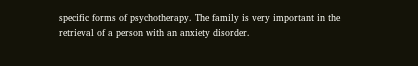specific forms of psychotherapy. The family is very important in the retrieval of a person with an anxiety disorder.